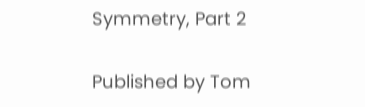Symmetry, Part 2

Published by Tom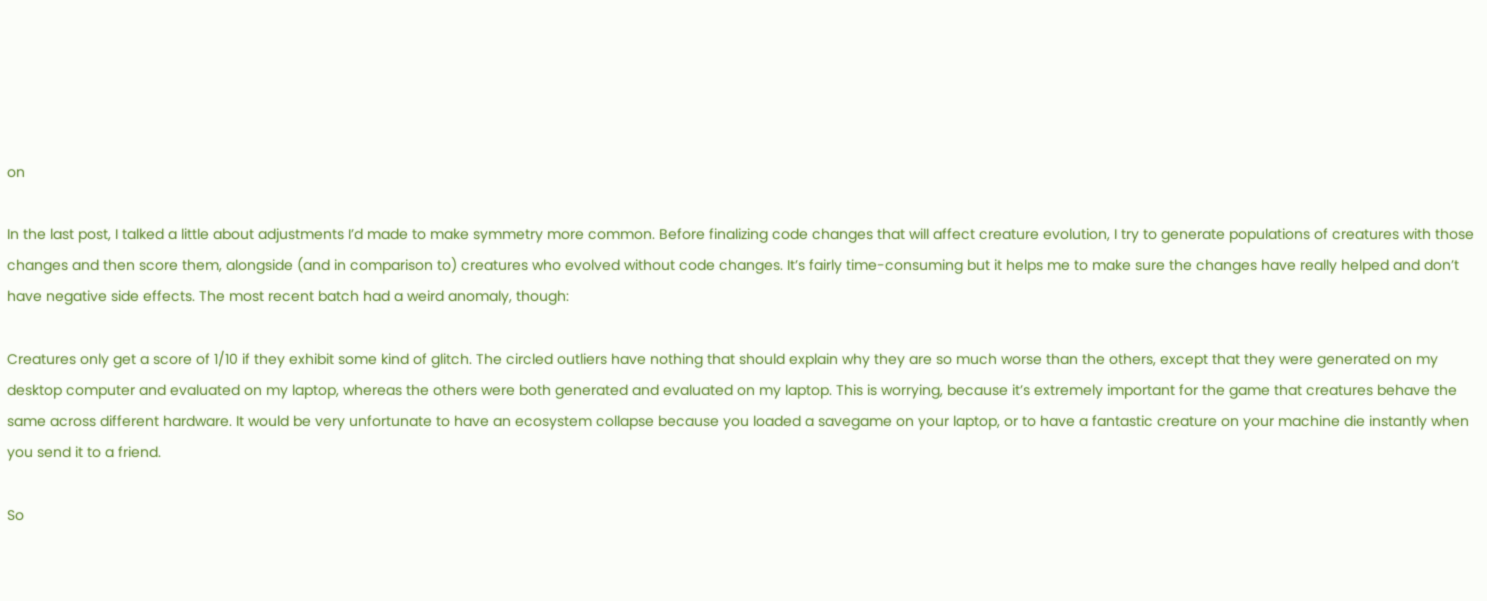on

In the last post, I talked a little about adjustments I’d made to make symmetry more common. Before finalizing code changes that will affect creature evolution, I try to generate populations of creatures with those changes and then score them, alongside (and in comparison to) creatures who evolved without code changes. It’s fairly time-consuming but it helps me to make sure the changes have really helped and don’t have negative side effects. The most recent batch had a weird anomaly, though:

Creatures only get a score of 1/10 if they exhibit some kind of glitch. The circled outliers have nothing that should explain why they are so much worse than the others, except that they were generated on my desktop computer and evaluated on my laptop, whereas the others were both generated and evaluated on my laptop. This is worrying, because it’s extremely important for the game that creatures behave the same across different hardware. It would be very unfortunate to have an ecosystem collapse because you loaded a savegame on your laptop, or to have a fantastic creature on your machine die instantly when you send it to a friend.

So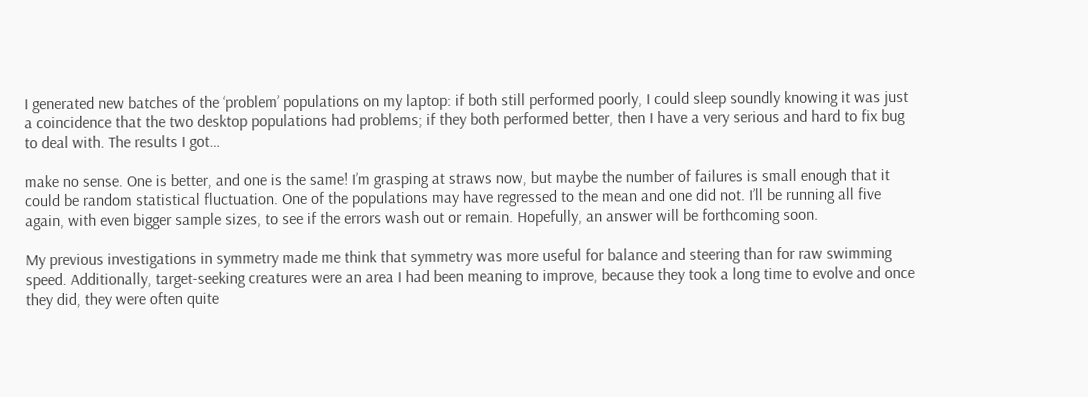I generated new batches of the ‘problem’ populations on my laptop: if both still performed poorly, I could sleep soundly knowing it was just a coincidence that the two desktop populations had problems; if they both performed better, then I have a very serious and hard to fix bug to deal with. The results I got…

make no sense. One is better, and one is the same! I’m grasping at straws now, but maybe the number of failures is small enough that it could be random statistical fluctuation. One of the populations may have regressed to the mean and one did not. I’ll be running all five again, with even bigger sample sizes, to see if the errors wash out or remain. Hopefully, an answer will be forthcoming soon.

My previous investigations in symmetry made me think that symmetry was more useful for balance and steering than for raw swimming speed. Additionally, target-seeking creatures were an area I had been meaning to improve, because they took a long time to evolve and once they did, they were often quite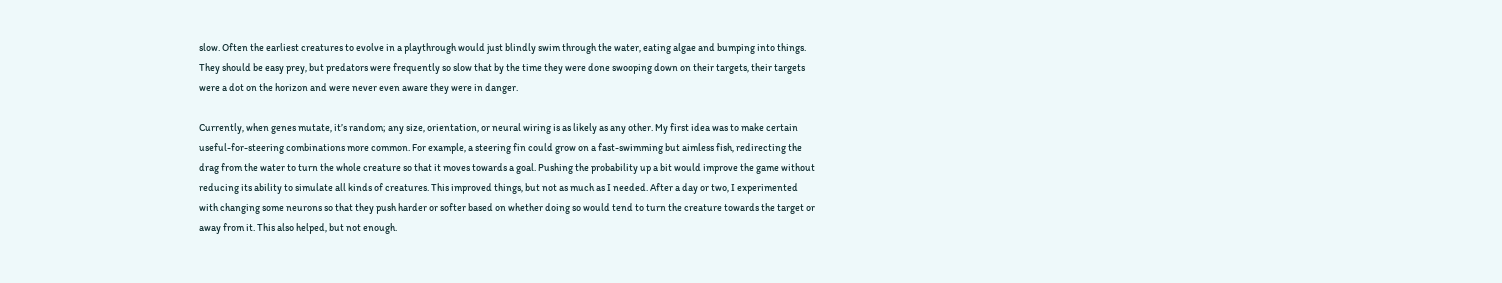slow. Often the earliest creatures to evolve in a playthrough would just blindly swim through the water, eating algae and bumping into things. They should be easy prey, but predators were frequently so slow that by the time they were done swooping down on their targets, their targets were a dot on the horizon and were never even aware they were in danger.

Currently, when genes mutate, it’s random; any size, orientation, or neural wiring is as likely as any other. My first idea was to make certain useful-for-steering combinations more common. For example, a steering fin could grow on a fast-swimming but aimless fish, redirecting the drag from the water to turn the whole creature so that it moves towards a goal. Pushing the probability up a bit would improve the game without reducing its ability to simulate all kinds of creatures. This improved things, but not as much as I needed. After a day or two, I experimented with changing some neurons so that they push harder or softer based on whether doing so would tend to turn the creature towards the target or away from it. This also helped, but not enough.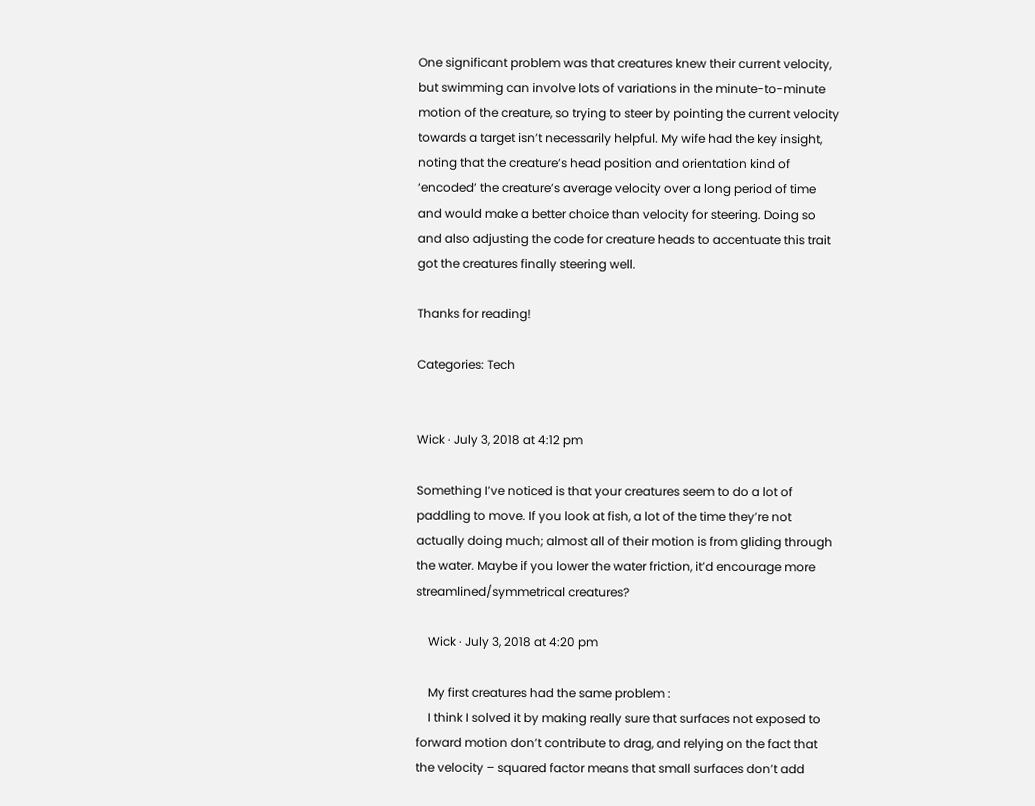One significant problem was that creatures knew their current velocity, but swimming can involve lots of variations in the minute-to-minute motion of the creature, so trying to steer by pointing the current velocity towards a target isn’t necessarily helpful. My wife had the key insight, noting that the creature’s head position and orientation kind of ‘encoded’ the creature’s average velocity over a long period of time and would make a better choice than velocity for steering. Doing so and also adjusting the code for creature heads to accentuate this trait got the creatures finally steering well.

Thanks for reading!

Categories: Tech


Wick · July 3, 2018 at 4:12 pm

Something I’ve noticed is that your creatures seem to do a lot of paddling to move. If you look at fish, a lot of the time they’re not actually doing much; almost all of their motion is from gliding through the water. Maybe if you lower the water friction, it’d encourage more streamlined/symmetrical creatures?

    Wick · July 3, 2018 at 4:20 pm

    My first creatures had the same problem :
    I think I solved it by making really sure that surfaces not exposed to forward motion don’t contribute to drag, and relying on the fact that the velocity – squared factor means that small surfaces don’t add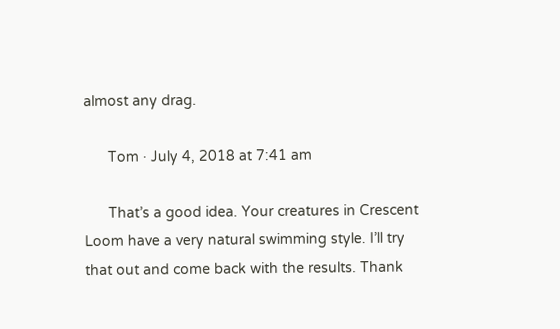almost any drag.

      Tom · July 4, 2018 at 7:41 am

      That’s a good idea. Your creatures in Crescent Loom have a very natural swimming style. I’ll try that out and come back with the results. Thank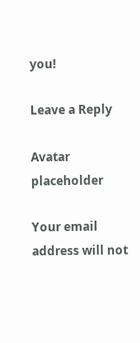you!

Leave a Reply

Avatar placeholder

Your email address will not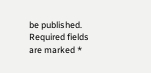be published. Required fields are marked *